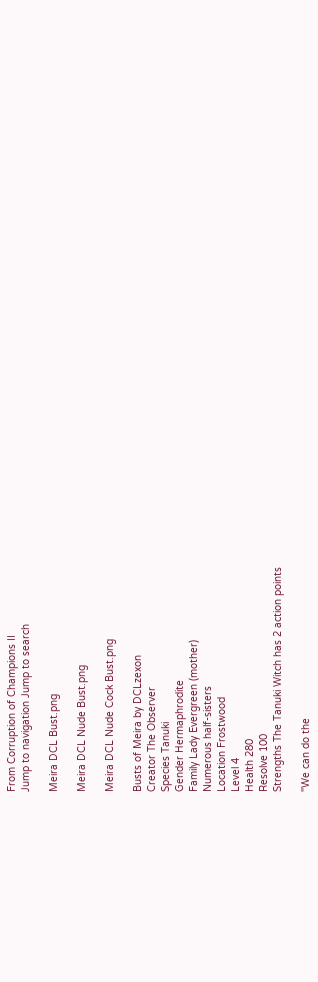From Corruption of Champions II
Jump to navigation Jump to search

Meira DCL Bust.png

Meira DCL Nude Bust.png

Meira DCL Nude Cock Bust.png

Busts of Meira by DCLzexon
Creator The Observer
Species Tanuki
Gender Hermaphrodite
Family Lady Evergreen (mother)
Numerous half-sisters
Location Frostwood
Level 4
Health 280
Resolve 100
Strengths The Tanuki Witch has 2 action points

"We can do the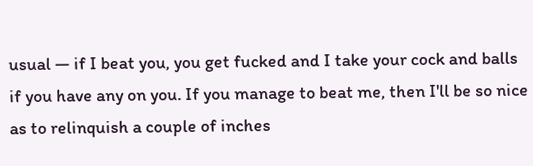usual — if I beat you, you get fucked and I take your cock and balls if you have any on you. If you manage to beat me, then I'll be so nice as to relinquish a couple of inches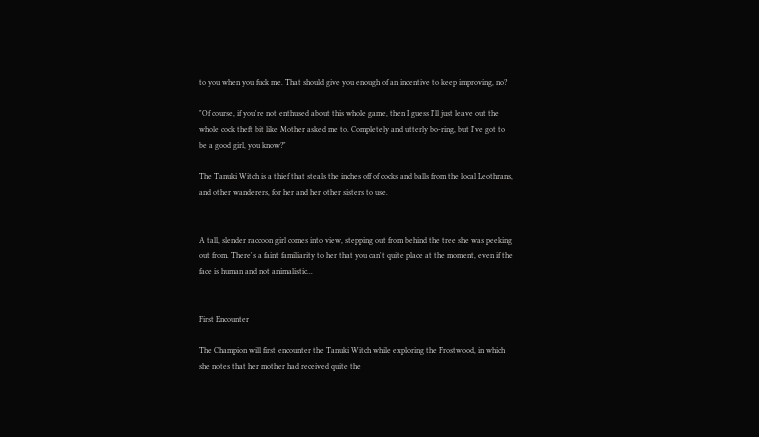to you when you fuck me. That should give you enough of an incentive to keep improving, no?

"Of course, if you're not enthused about this whole game, then I guess I'll just leave out the whole cock theft bit like Mother asked me to. Completely and utterly bo-ring, but I've got to be a good girl, you know?"

The Tanuki Witch is a thief that steals the inches off of cocks and balls from the local Leothrans, and other wanderers, for her and her other sisters to use.


A tall, slender raccoon girl comes into view, stepping out from behind the tree she was peeking out from. There's a faint familiarity to her that you can't quite place at the moment, even if the face is human and not animalistic...


First Encounter

The Champion will first encounter the Tanuki Witch while exploring the Frostwood, in which she notes that her mother had received quite the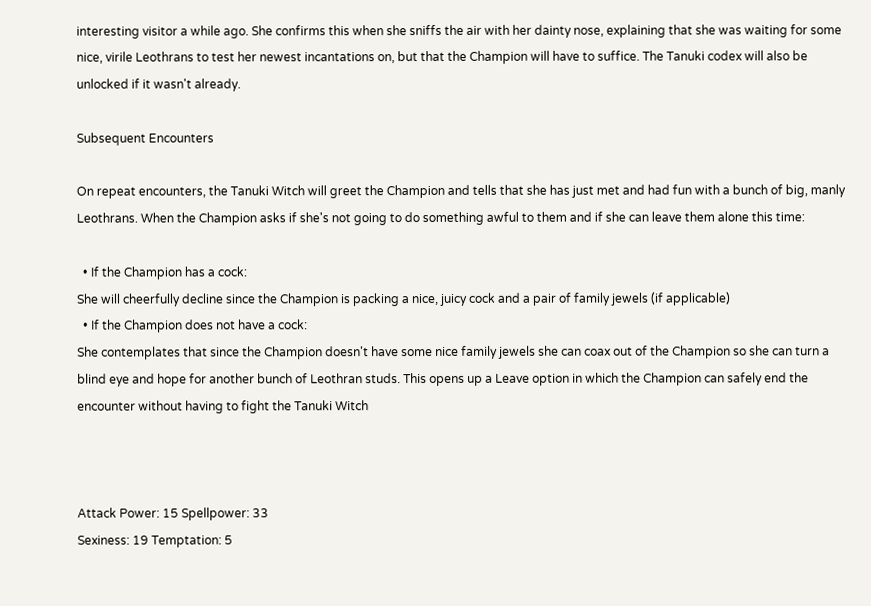interesting visitor a while ago. She confirms this when she sniffs the air with her dainty nose, explaining that she was waiting for some nice, virile Leothrans to test her newest incantations on, but that the Champion will have to suffice. The Tanuki codex will also be unlocked if it wasn't already.

Subsequent Encounters

On repeat encounters, the Tanuki Witch will greet the Champion and tells that she has just met and had fun with a bunch of big, manly Leothrans. When the Champion asks if she's not going to do something awful to them and if she can leave them alone this time:

  • If the Champion has a cock:
She will cheerfully decline since the Champion is packing a nice, juicy cock and a pair of family jewels (if applicable)
  • If the Champion does not have a cock:
She contemplates that since the Champion doesn't have some nice family jewels she can coax out of the Champion so she can turn a blind eye and hope for another bunch of Leothran studs. This opens up a Leave option in which the Champion can safely end the encounter without having to fight the Tanuki Witch



Attack Power: 15 Spellpower: 33
Sexiness: 19 Temptation: 5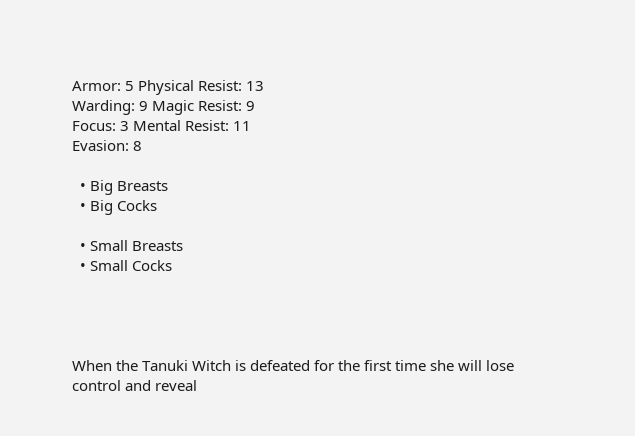Armor: 5 Physical Resist: 13
Warding: 9 Magic Resist: 9
Focus: 3 Mental Resist: 11
Evasion: 8

  • Big Breasts
  • Big Cocks

  • Small Breasts
  • Small Cocks




When the Tanuki Witch is defeated for the first time she will lose control and reveal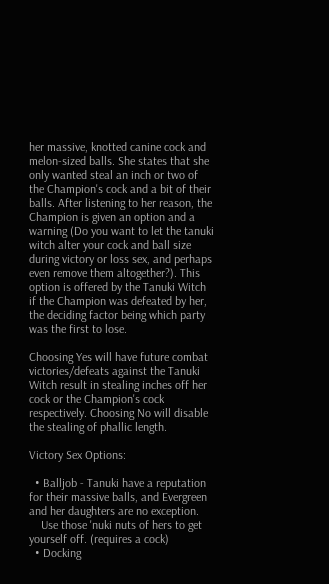her massive, knotted canine cock and melon-sized balls. She states that she only wanted steal an inch or two of the Champion's cock and a bit of their balls. After listening to her reason, the Champion is given an option and a warning (Do you want to let the tanuki witch alter your cock and ball size during victory or loss sex, and perhaps even remove them altogether?). This option is offered by the Tanuki Witch if the Champion was defeated by her, the deciding factor being which party was the first to lose.

Choosing Yes will have future combat victories/defeats against the Tanuki Witch result in stealing inches off her cock or the Champion's cock respectively. Choosing No will disable the stealing of phallic length.

Victory Sex Options:

  • Balljob - Tanuki have a reputation for their massive balls, and Evergreen and her daughters are no exception.
    Use those 'nuki nuts of hers to get yourself off. (requires a cock)
  • Docking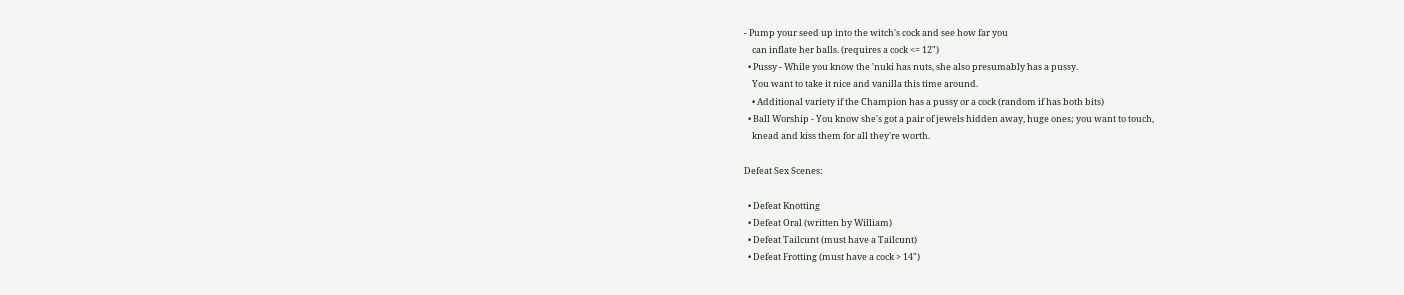- Pump your seed up into the witch's cock and see how far you
    can inflate her balls. (requires a cock <= 12")
  • Pussy - While you know the 'nuki has nuts, she also presumably has a pussy.
    You want to take it nice and vanilla this time around.
    • Additional variety if the Champion has a pussy or a cock (random if has both bits)
  • Ball Worship - You know she's got a pair of jewels hidden away, huge ones; you want to touch,
    knead and kiss them for all they're worth.

Defeat Sex Scenes:

  • Defeat Knotting
  • Defeat Oral (written by William)
  • Defeat Tailcunt (must have a Tailcunt)
  • Defeat Frotting (must have a cock > 14")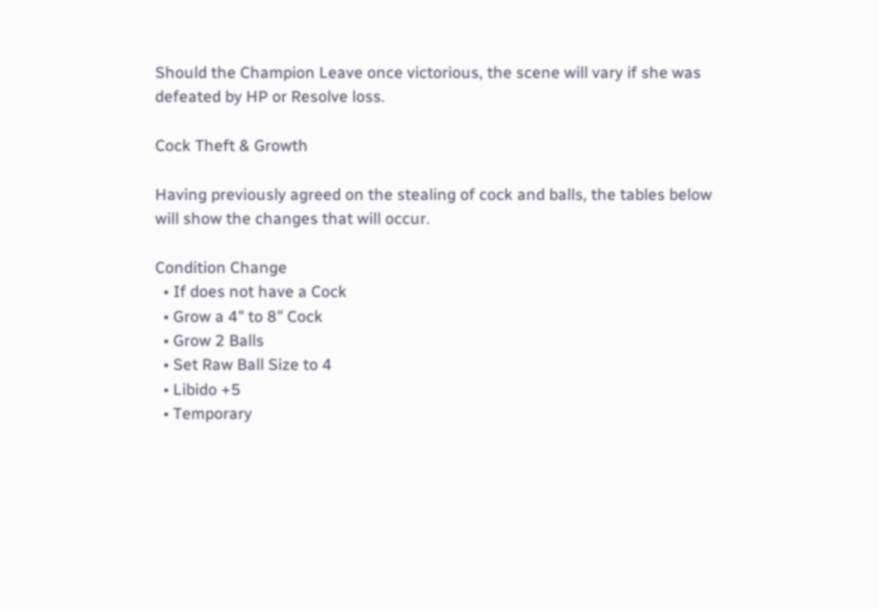Should the Champion Leave once victorious, the scene will vary if she was defeated by HP or Resolve loss.

Cock Theft & Growth

Having previously agreed on the stealing of cock and balls, the tables below will show the changes that will occur.

Condition Change
  • If does not have a Cock
  • Grow a 4" to 8" Cock
  • Grow 2 Balls
  • Set Raw Ball Size to 4
  • Libido +5
  • Temporary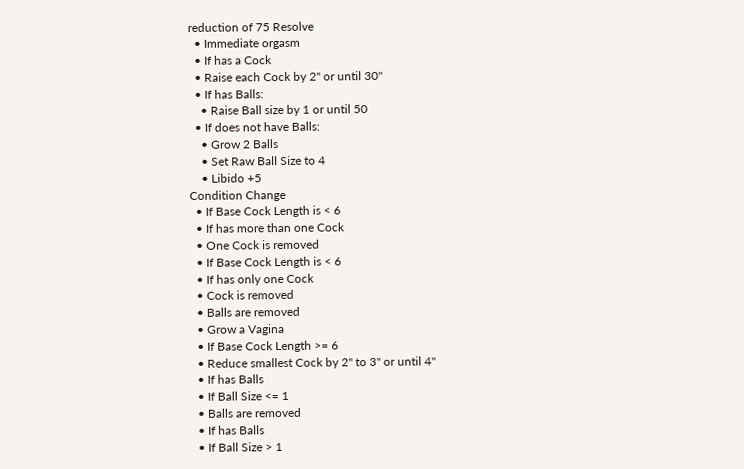reduction of 75 Resolve
  • Immediate orgasm
  • If has a Cock
  • Raise each Cock by 2" or until 30"
  • If has Balls:
    • Raise Ball size by 1 or until 50
  • If does not have Balls:
    • Grow 2 Balls
    • Set Raw Ball Size to 4
    • Libido +5
Condition Change
  • If Base Cock Length is < 6
  • If has more than one Cock
  • One Cock is removed
  • If Base Cock Length is < 6
  • If has only one Cock
  • Cock is removed
  • Balls are removed
  • Grow a Vagina
  • If Base Cock Length >= 6
  • Reduce smallest Cock by 2" to 3" or until 4"
  • If has Balls
  • If Ball Size <= 1
  • Balls are removed
  • If has Balls
  • If Ball Size > 1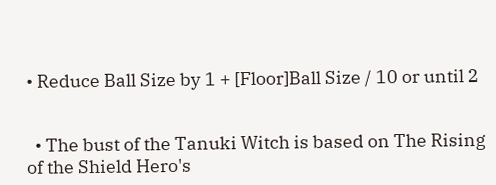• Reduce Ball Size by 1 + [Floor]Ball Size / 10 or until 2


  • The bust of the Tanuki Witch is based on The Rising of the Shield Hero's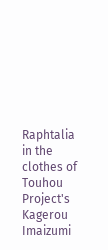Raphtalia in the clothes of Touhou Project's Kagerou Imaizumi